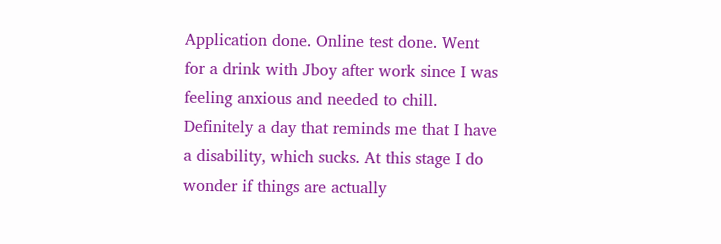Application done. Online test done. Went for a drink with Jboy after work since I was feeling anxious and needed to chill. Definitely a day that reminds me that I have a disability, which sucks. At this stage I do wonder if things are actually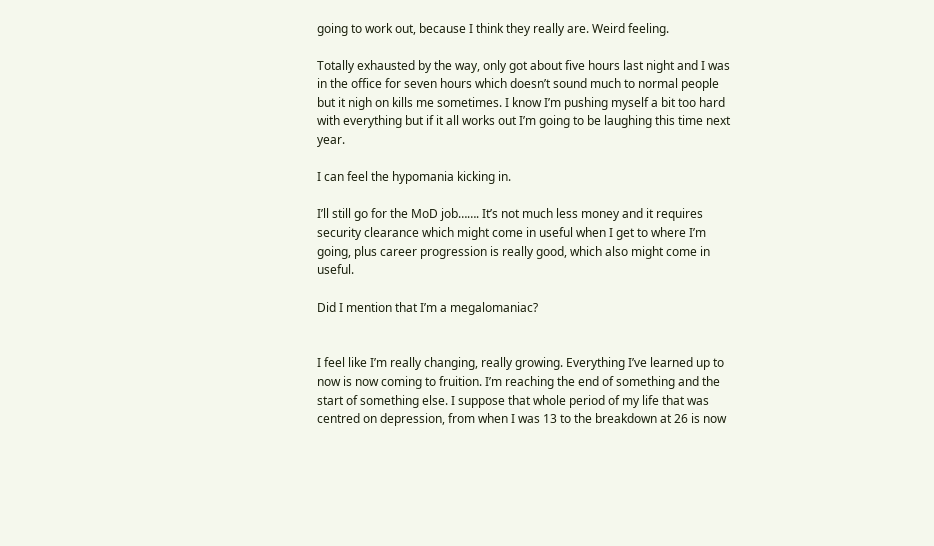going to work out, because I think they really are. Weird feeling.

Totally exhausted by the way, only got about five hours last night and I was in the office for seven hours which doesn’t sound much to normal people but it nigh on kills me sometimes. I know I’m pushing myself a bit too hard with everything but if it all works out I’m going to be laughing this time next year.

I can feel the hypomania kicking in.

I’ll still go for the MoD job……. It’s not much less money and it requires security clearance which might come in useful when I get to where I’m going, plus career progression is really good, which also might come in useful.

Did I mention that I’m a megalomaniac?


I feel like I’m really changing, really growing. Everything I’ve learned up to now is now coming to fruition. I’m reaching the end of something and the start of something else. I suppose that whole period of my life that was centred on depression, from when I was 13 to the breakdown at 26 is now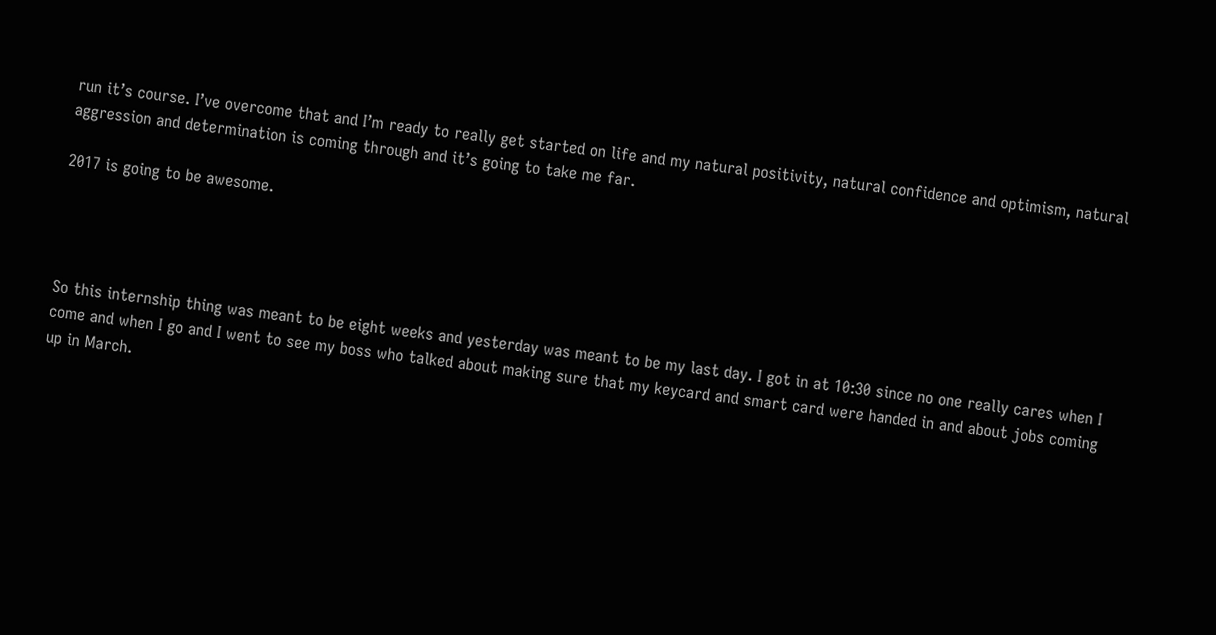run it’s course. I’ve overcome that and I’m ready to really get started on life and my natural positivity, natural confidence and optimism, natural aggression and determination is coming through and it’s going to take me far.

2017 is going to be awesome.




So this internship thing was meant to be eight weeks and yesterday was meant to be my last day. I got in at 10:30 since no one really cares when I come and when I go and I went to see my boss who talked about making sure that my keycard and smart card were handed in and about jobs coming up in March.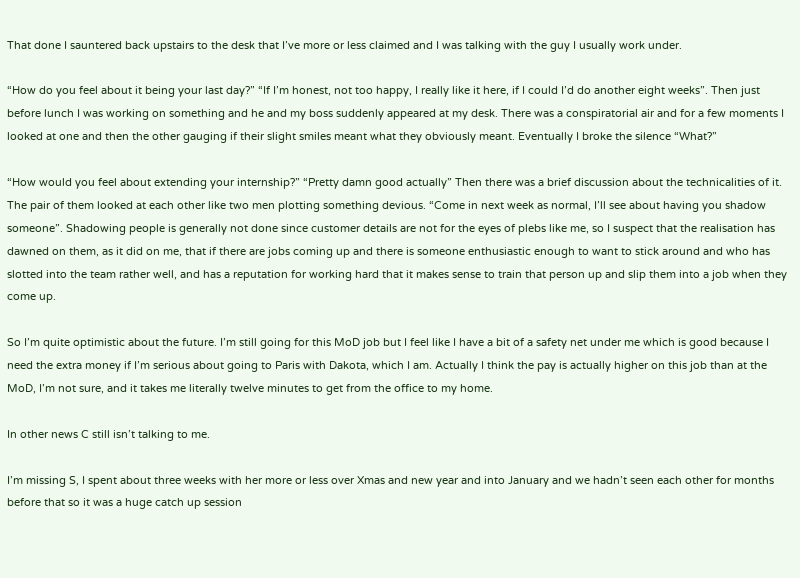That done I sauntered back upstairs to the desk that I’ve more or less claimed and I was talking with the guy I usually work under.

“How do you feel about it being your last day?” “If I’m honest, not too happy, I really like it here, if I could I’d do another eight weeks”. Then just before lunch I was working on something and he and my boss suddenly appeared at my desk. There was a conspiratorial air and for a few moments I looked at one and then the other gauging if their slight smiles meant what they obviously meant. Eventually I broke the silence “What?”

“How would you feel about extending your internship?” “Pretty damn good actually” Then there was a brief discussion about the technicalities of it. The pair of them looked at each other like two men plotting something devious. “Come in next week as normal, I’ll see about having you shadow someone”. Shadowing people is generally not done since customer details are not for the eyes of plebs like me, so I suspect that the realisation has dawned on them, as it did on me, that if there are jobs coming up and there is someone enthusiastic enough to want to stick around and who has slotted into the team rather well, and has a reputation for working hard that it makes sense to train that person up and slip them into a job when they come up.

So I’m quite optimistic about the future. I’m still going for this MoD job but I feel like I have a bit of a safety net under me which is good because I need the extra money if I’m serious about going to Paris with Dakota, which I am. Actually I think the pay is actually higher on this job than at the MoD, I’m not sure, and it takes me literally twelve minutes to get from the office to my home.

In other news C still isn’t talking to me.

I’m missing S, I spent about three weeks with her more or less over Xmas and new year and into January and we hadn’t seen each other for months before that so it was a huge catch up session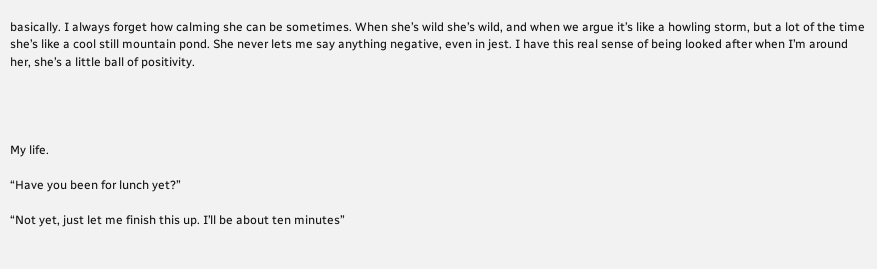basically. I always forget how calming she can be sometimes. When she’s wild she’s wild, and when we argue it’s like a howling storm, but a lot of the time she’s like a cool still mountain pond. She never lets me say anything negative, even in jest. I have this real sense of being looked after when I’m around her, she’s a little ball of positivity.




My life.

“Have you been for lunch yet?”

“Not yet, just let me finish this up. I’ll be about ten minutes”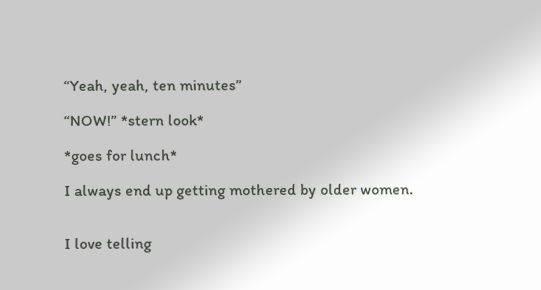“Yeah, yeah, ten minutes”

“NOW!” *stern look*

*goes for lunch*

I always end up getting mothered by older women.


I love telling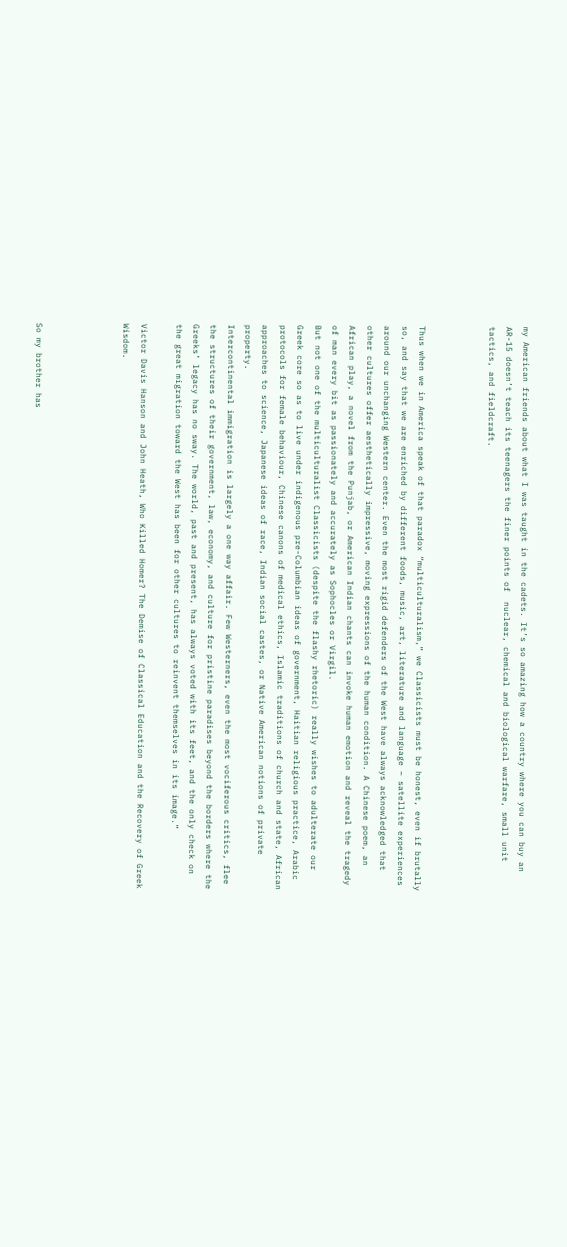my American friends about what I was taught in the cadets. It’s so amazing how a country where you can buy an AR-15 doesn’t teach its teenagers the finer points of  nuclear, chemical and biological warfare, small unit tactics, and fieldcraft.



Thus when we in America speak of that paradox “multiculturalism,” we Classicists must be honest, even if brutally so, and say that we are enriched by different foods, music, art, literature and language – satellite experiences around our unchanging Western center. Even the most rigid defenders of the West have always acknowledged that other cultures offer aesthetically impressive, moving expressions of the human condition. A Chinese poem, an African play, a novel from the Punjab, or American Indian chants can invoke human emotion and reveal the tragedy of man every bit as passionately and accurately as Sophocles or Virgil.
But not one of the multiculturalist Classicists (despite the flashy rhetoric) really wishes to adulterate our Greek core so as to live under indigenous pre-Columbian ideas of government, Haitian religious practice, Arabic protocols for female behaviour, Chinese canons of medical ethics, Islamic traditions of church and state, African approaches to science, Japanese ideas of race, Indian social castes, or Native American notions of private property.
Intercontinental immigration is largely a one way affair. Few Westerners, even the most vociferous critics, flee the structures of their government, law, economy, and culture for pristine paradises beyond the borders where the Greeks’ legacy has no sway. The world, past and present, has always voted with its feet, and the only check on the great migration toward the West has been for other cultures to reinvent themselves in its image.”

Victor Davis Hanson and John Heath, Who Killed Homer? The Demise of Classical Education and the Recovery of Greek Wisdom.




So my brother has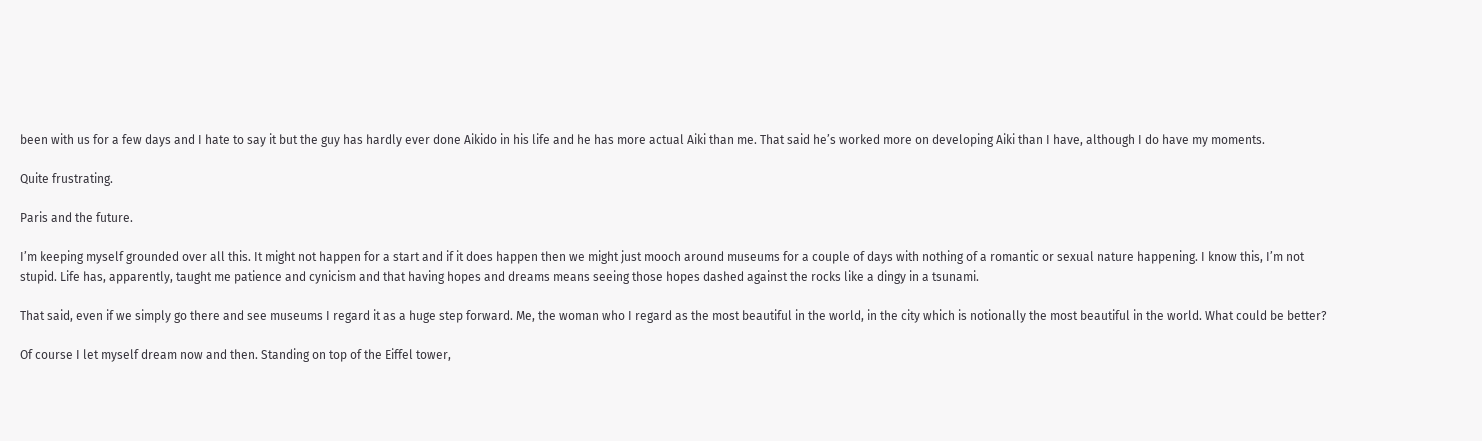been with us for a few days and I hate to say it but the guy has hardly ever done Aikido in his life and he has more actual Aiki than me. That said he’s worked more on developing Aiki than I have, although I do have my moments.

Quite frustrating.

Paris and the future.

I’m keeping myself grounded over all this. It might not happen for a start and if it does happen then we might just mooch around museums for a couple of days with nothing of a romantic or sexual nature happening. I know this, I’m not stupid. Life has, apparently, taught me patience and cynicism and that having hopes and dreams means seeing those hopes dashed against the rocks like a dingy in a tsunami.

That said, even if we simply go there and see museums I regard it as a huge step forward. Me, the woman who I regard as the most beautiful in the world, in the city which is notionally the most beautiful in the world. What could be better?

Of course I let myself dream now and then. Standing on top of the Eiffel tower,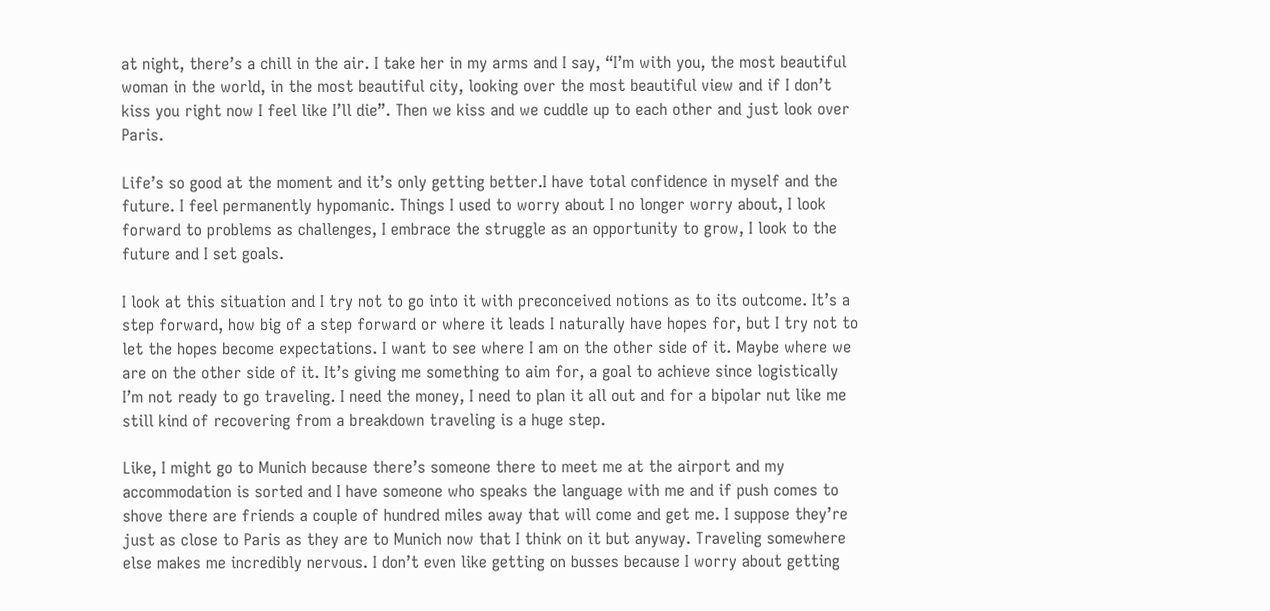at night, there’s a chill in the air. I take her in my arms and I say, “I’m with you, the most beautiful woman in the world, in the most beautiful city, looking over the most beautiful view and if I don’t kiss you right now I feel like I’ll die”. Then we kiss and we cuddle up to each other and just look over Paris.

Life’s so good at the moment and it’s only getting better.I have total confidence in myself and the future. I feel permanently hypomanic. Things I used to worry about I no longer worry about, I look forward to problems as challenges, I embrace the struggle as an opportunity to grow, I look to the future and I set goals.

I look at this situation and I try not to go into it with preconceived notions as to its outcome. It’s a step forward, how big of a step forward or where it leads I naturally have hopes for, but I try not to let the hopes become expectations. I want to see where I am on the other side of it. Maybe where we are on the other side of it. It’s giving me something to aim for, a goal to achieve since logistically I’m not ready to go traveling. I need the money, I need to plan it all out and for a bipolar nut like me still kind of recovering from a breakdown traveling is a huge step.

Like, I might go to Munich because there’s someone there to meet me at the airport and my accommodation is sorted and I have someone who speaks the language with me and if push comes to shove there are friends a couple of hundred miles away that will come and get me. I suppose they’re just as close to Paris as they are to Munich now that I think on it but anyway. Traveling somewhere else makes me incredibly nervous. I don’t even like getting on busses because I worry about getting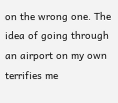on the wrong one. The idea of going through an airport on my own terrifies me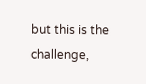but this is the challenge,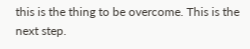this is the thing to be overcome. This is the next step.